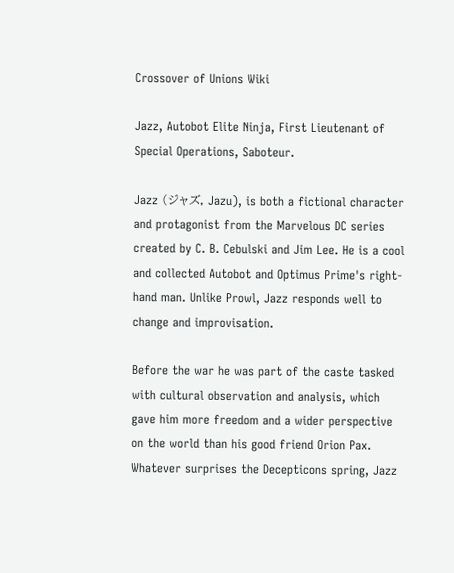Crossover of Unions Wiki

Jazz, Autobot Elite Ninja, First Lieutenant of Special Operations, Saboteur.

Jazz (ジャズ, Jazu), is both a fictional character and protagonist from the Marvelous DC series created by C. B. Cebulski and Jim Lee. He is a cool and collected Autobot and Optimus Prime's right-hand man. Unlike Prowl, Jazz responds well to change and improvisation.

Before the war he was part of the caste tasked with cultural observation and analysis, which gave him more freedom and a wider perspective on the world than his good friend Orion Pax. Whatever surprises the Decepticons spring, Jazz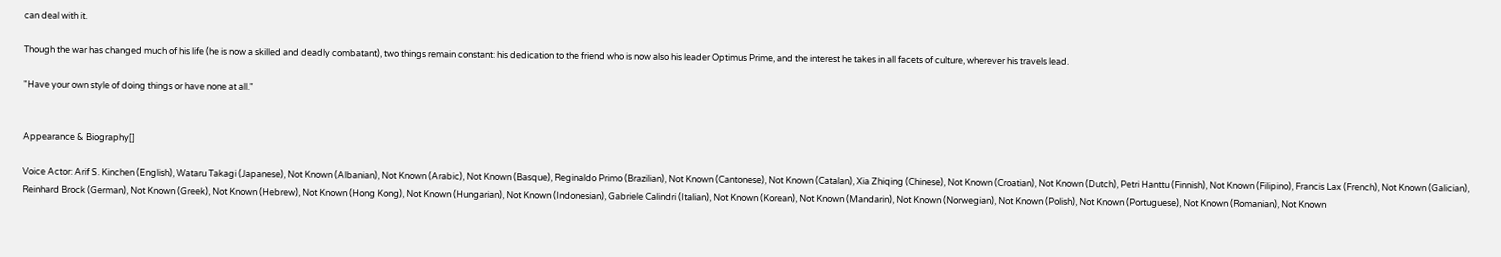can deal with it.

Though the war has changed much of his life (he is now a skilled and deadly combatant), two things remain constant: his dedication to the friend who is now also his leader Optimus Prime, and the interest he takes in all facets of culture, wherever his travels lead.

"Have your own style of doing things or have none at all."


Appearance & Biography[]

Voice Actor: Arif S. Kinchen (English), Wataru Takagi (Japanese), Not Known (Albanian), Not Known (Arabic), Not Known (Basque), Reginaldo Primo (Brazilian), Not Known (Cantonese), Not Known (Catalan), Xia Zhiqing (Chinese), Not Known (Croatian), Not Known (Dutch), Petri Hanttu (Finnish), Not Known (Filipino), Francis Lax (French), Not Known (Galician), Reinhard Brock (German), Not Known (Greek), Not Known (Hebrew), Not Known (Hong Kong), Not Known (Hungarian), Not Known (Indonesian), Gabriele Calindri (Italian), Not Known (Korean), Not Known (Mandarin), Not Known (Norwegian), Not Known (Polish), Not Known (Portuguese), Not Known (Romanian), Not Known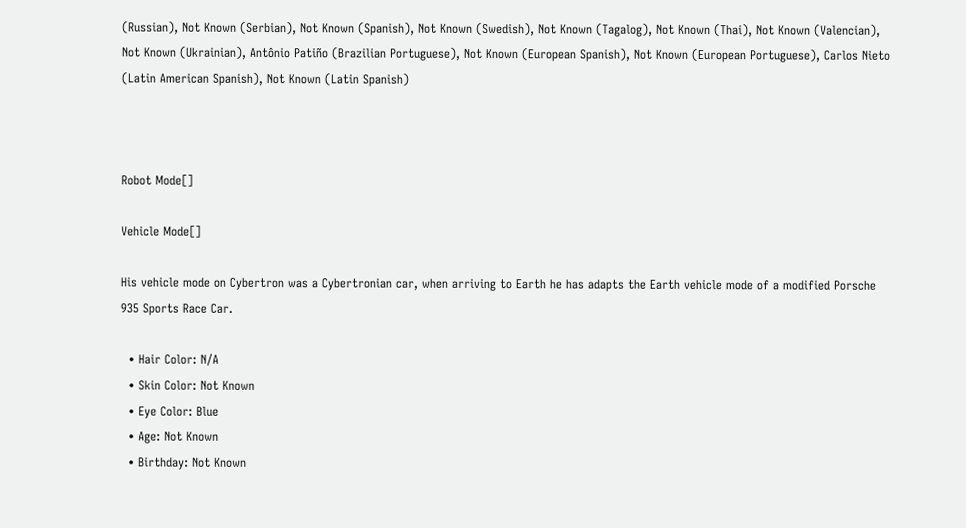(Russian), Not Known (Serbian), Not Known (Spanish), Not Known (Swedish), Not Known (Tagalog), Not Known (Thai), Not Known (Valencian), Not Known (Ukrainian), Antônio Patiño (Brazilian Portuguese), Not Known (European Spanish), Not Known (European Portuguese), Carlos Nieto (Latin American Spanish), Not Known (Latin Spanish)



Robot Mode[]

Vehicle Mode[]

His vehicle mode on Cybertron was a Cybertronian car, when arriving to Earth he has adapts the Earth vehicle mode of a modified Porsche 935 Sports Race Car.

  • Hair Color: N/A
  • Skin Color: Not Known
  • Eye Color: Blue
  • Age: Not Known
  • Birthday: Not Known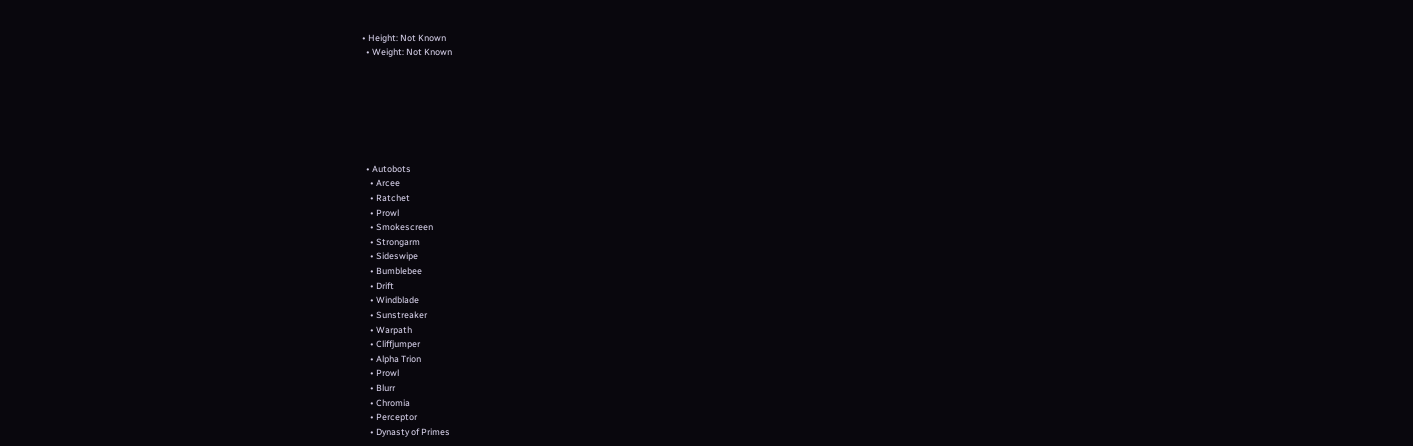• Height: Not Known
  • Weight: Not Known







  • Autobots
    • Arcee
    • Ratchet
    • Prowl
    • Smokescreen
    • Strongarm
    • Sideswipe
    • Bumblebee
    • Drift
    • Windblade
    • Sunstreaker
    • Warpath
    • Cliffjumper
    • Alpha Trion
    • Prowl
    • Blurr
    • Chromia
    • Perceptor
    • Dynasty of Primes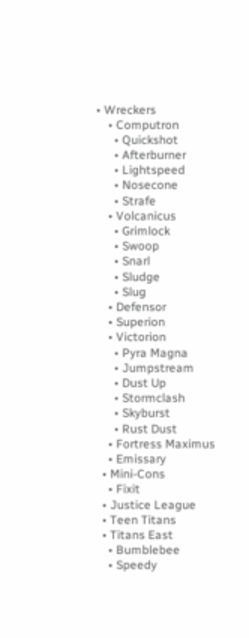• Wreckers
    • Computron
      • Quickshot
      • Afterburner
      • Lightspeed
      • Nosecone
      • Strafe
    • Volcanicus
      • Grimlock
      • Swoop
      • Snarl
      • Sludge
      • Slug
    • Defensor
    • Superion
    • Victorion
      • Pyra Magna
      • Jumpstream
      • Dust Up
      • Stormclash
      • Skyburst
      • Rust Dust
    • Fortress Maximus
    • Emissary
  • Mini-Cons
    • Fixit
  • Justice League
  • Teen Titans
  • Titans East
    • Bumblebee
    • Speedy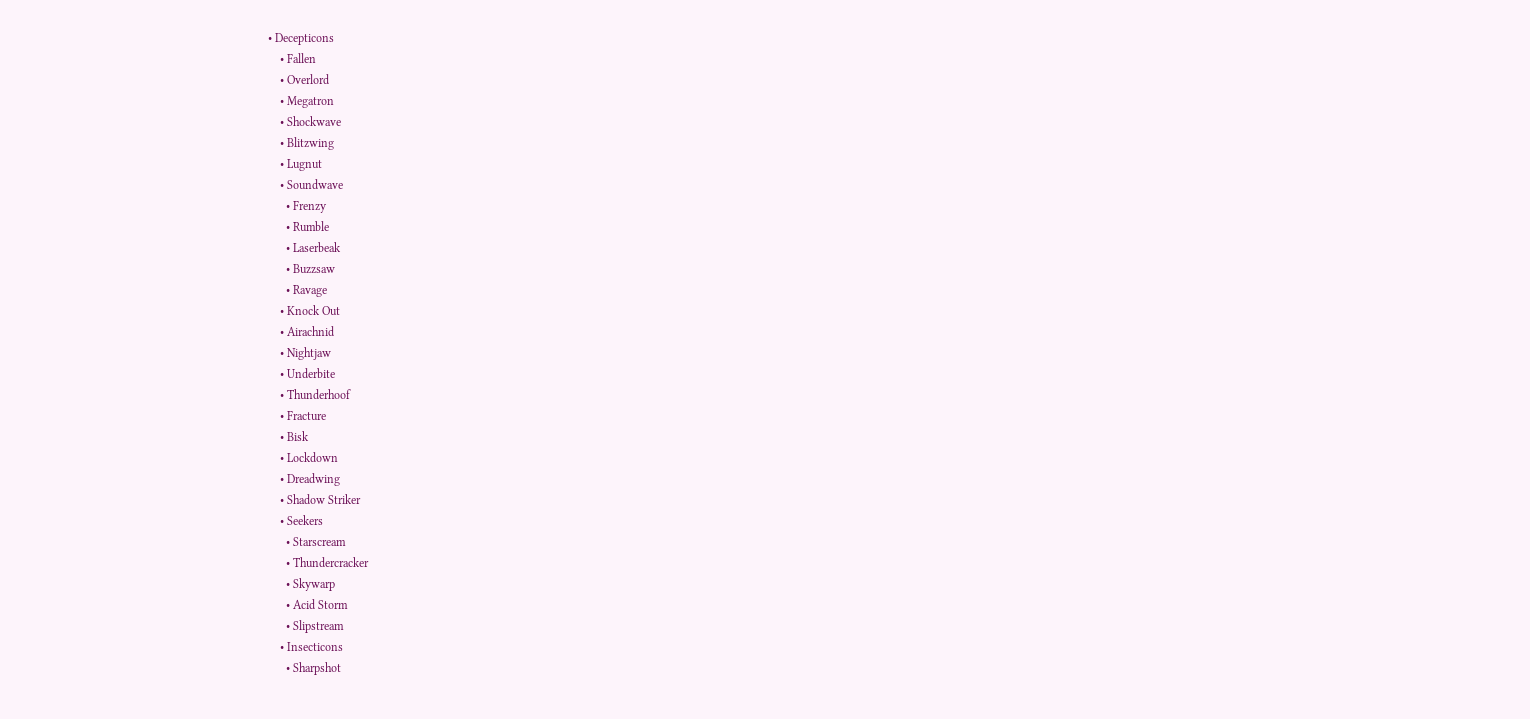• Decepticons
    • Fallen
    • Overlord
    • Megatron
    • Shockwave
    • Blitzwing
    • Lugnut
    • Soundwave
      • Frenzy
      • Rumble
      • Laserbeak
      • Buzzsaw
      • Ravage
    • Knock Out
    • Airachnid
    • Nightjaw
    • Underbite
    • Thunderhoof
    • Fracture
    • Bisk
    • Lockdown
    • Dreadwing
    • Shadow Striker
    • Seekers
      • Starscream
      • Thundercracker
      • Skywarp
      • Acid Storm
      • Slipstream
    • Insecticons
      • Sharpshot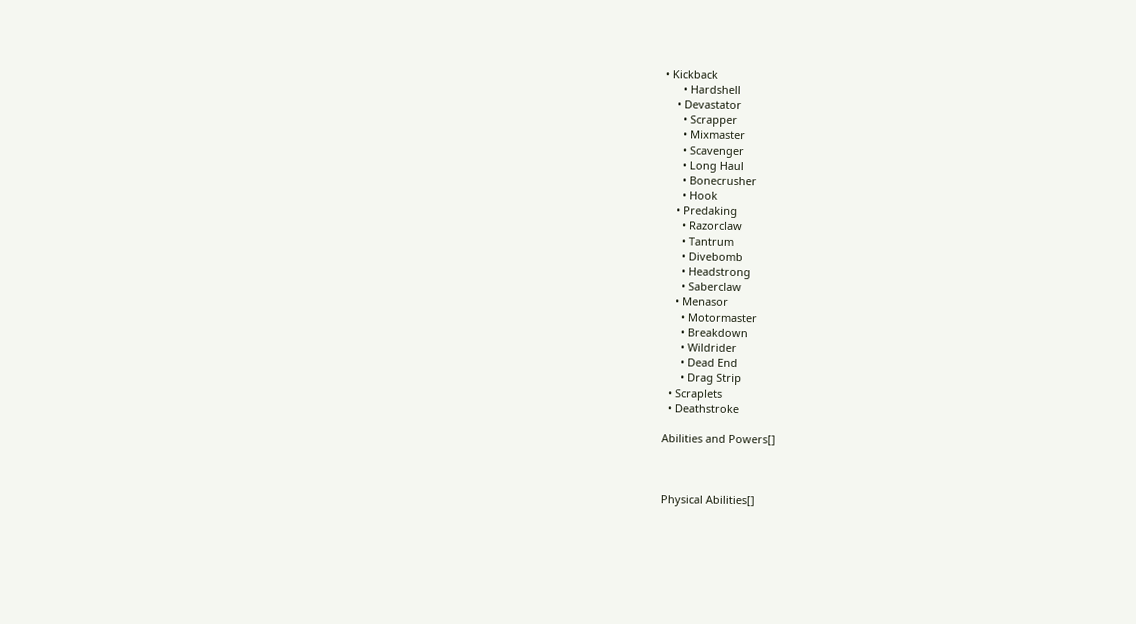• Kickback
      • Hardshell
    • Devastator
      • Scrapper
      • Mixmaster
      • Scavenger
      • Long Haul
      • Bonecrusher
      • Hook
    • Predaking
      • Razorclaw
      • Tantrum
      • Divebomb
      • Headstrong
      • Saberclaw
    • Menasor
      • Motormaster
      • Breakdown
      • Wildrider
      • Dead End
      • Drag Strip
  • Scraplets
  • Deathstroke

Abilities and Powers[]



Physical Abilities[]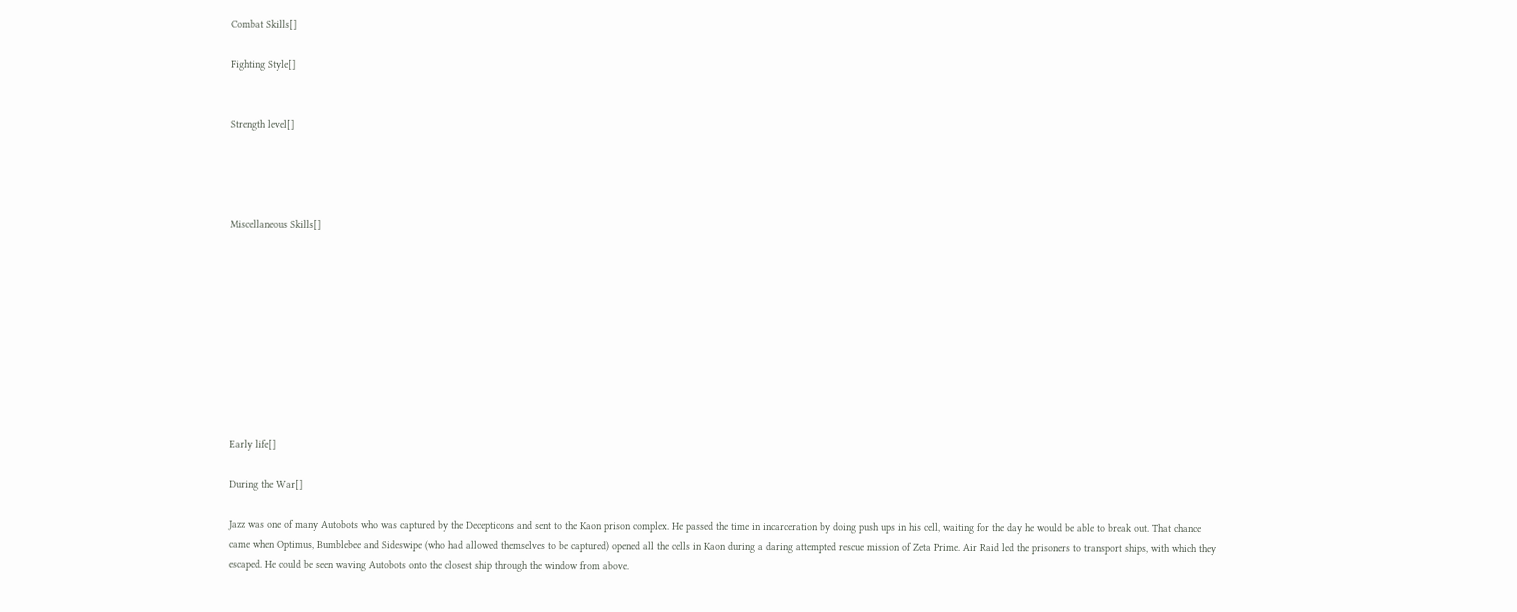Combat Skills[]

Fighting Style[]


Strength level[]




Miscellaneous Skills[]










Early life[]

During the War[]

Jazz was one of many Autobots who was captured by the Decepticons and sent to the Kaon prison complex. He passed the time in incarceration by doing push ups in his cell, waiting for the day he would be able to break out. That chance came when Optimus, Bumblebee and Sideswipe (who had allowed themselves to be captured) opened all the cells in Kaon during a daring attempted rescue mission of Zeta Prime. Air Raid led the prisoners to transport ships, with which they escaped. He could be seen waving Autobots onto the closest ship through the window from above.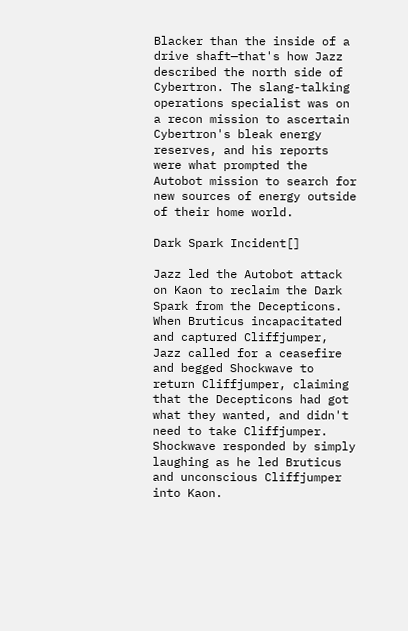Blacker than the inside of a drive shaft—that's how Jazz described the north side of Cybertron. The slang-talking operations specialist was on a recon mission to ascertain Cybertron's bleak energy reserves, and his reports were what prompted the Autobot mission to search for new sources of energy outside of their home world.

Dark Spark Incident[]

Jazz led the Autobot attack on Kaon to reclaim the Dark Spark from the Decepticons. When Bruticus incapacitated and captured Cliffjumper, Jazz called for a ceasefire and begged Shockwave to return Cliffjumper, claiming that the Decepticons had got what they wanted, and didn't need to take Cliffjumper. Shockwave responded by simply laughing as he led Bruticus and unconscious Cliffjumper into Kaon.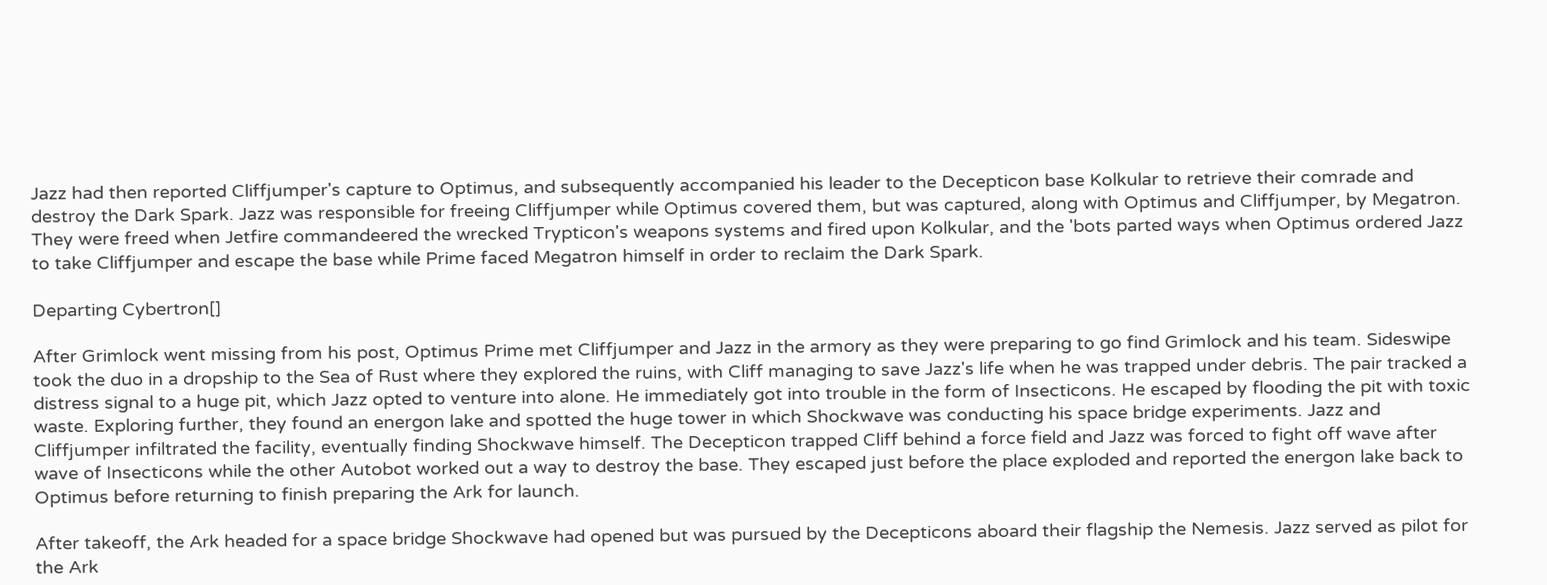Jazz had then reported Cliffjumper's capture to Optimus, and subsequently accompanied his leader to the Decepticon base Kolkular to retrieve their comrade and destroy the Dark Spark. Jazz was responsible for freeing Cliffjumper while Optimus covered them, but was captured, along with Optimus and Cliffjumper, by Megatron. They were freed when Jetfire commandeered the wrecked Trypticon's weapons systems and fired upon Kolkular, and the 'bots parted ways when Optimus ordered Jazz to take Cliffjumper and escape the base while Prime faced Megatron himself in order to reclaim the Dark Spark.

Departing Cybertron[]

After Grimlock went missing from his post, Optimus Prime met Cliffjumper and Jazz in the armory as they were preparing to go find Grimlock and his team. Sideswipe took the duo in a dropship to the Sea of Rust where they explored the ruins, with Cliff managing to save Jazz's life when he was trapped under debris. The pair tracked a distress signal to a huge pit, which Jazz opted to venture into alone. He immediately got into trouble in the form of Insecticons. He escaped by flooding the pit with toxic waste. Exploring further, they found an energon lake and spotted the huge tower in which Shockwave was conducting his space bridge experiments. Jazz and Cliffjumper infiltrated the facility, eventually finding Shockwave himself. The Decepticon trapped Cliff behind a force field and Jazz was forced to fight off wave after wave of Insecticons while the other Autobot worked out a way to destroy the base. They escaped just before the place exploded and reported the energon lake back to Optimus before returning to finish preparing the Ark for launch.

After takeoff, the Ark headed for a space bridge Shockwave had opened but was pursued by the Decepticons aboard their flagship the Nemesis. Jazz served as pilot for the Ark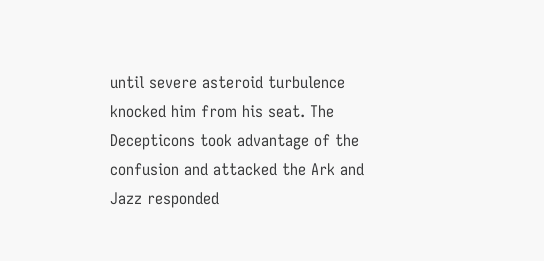until severe asteroid turbulence knocked him from his seat. The Decepticons took advantage of the confusion and attacked the Ark and Jazz responded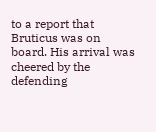to a report that Bruticus was on board. His arrival was cheered by the defending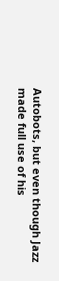Autobots, but even though Jazz made full use of his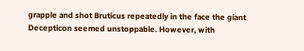grapple and shot Bruticus repeatedly in the face the giant Decepticon seemed unstoppable. However, with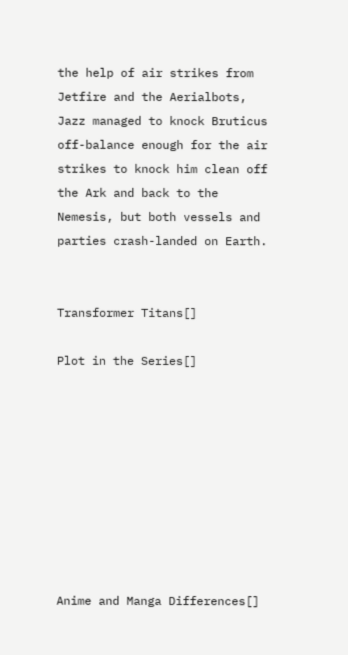the help of air strikes from Jetfire and the Aerialbots, Jazz managed to knock Bruticus off-balance enough for the air strikes to knock him clean off the Ark and back to the Nemesis, but both vessels and parties crash-landed on Earth.


Transformer Titans[]

Plot in the Series[]









Anime and Manga Differences[]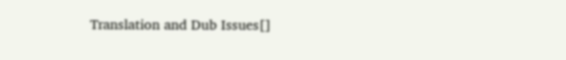Translation and Dub Issues[]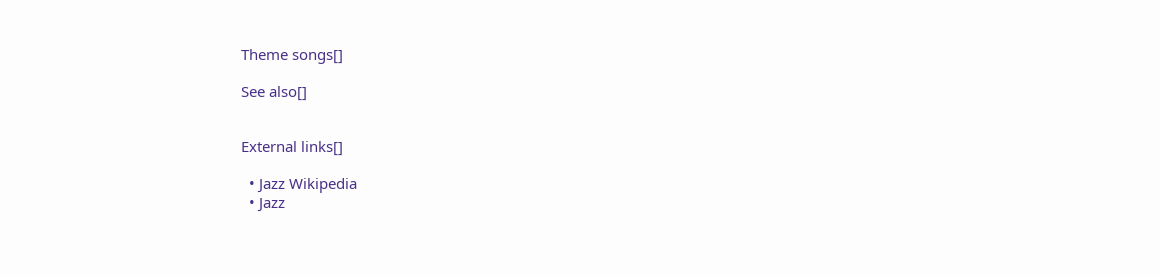Theme songs[]

See also[]


External links[]

  • Jazz Wikipedia
  • Jazz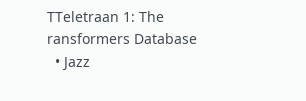TTeletraan 1: The ransformers Database
  • Jazz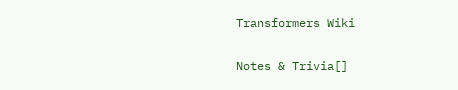Transformers Wiki

Notes & Trivia[]